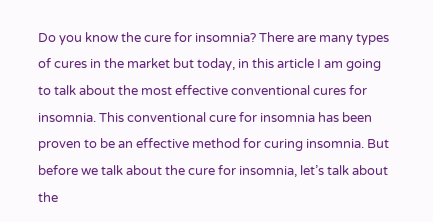Do you know the cure for insomnia? There are many types of cures in the market but today, in this article I am going to talk about the most effective conventional cures for insomnia. This conventional cure for insomnia has been proven to be an effective method for curing insomnia. But before we talk about the cure for insomnia, let’s talk about the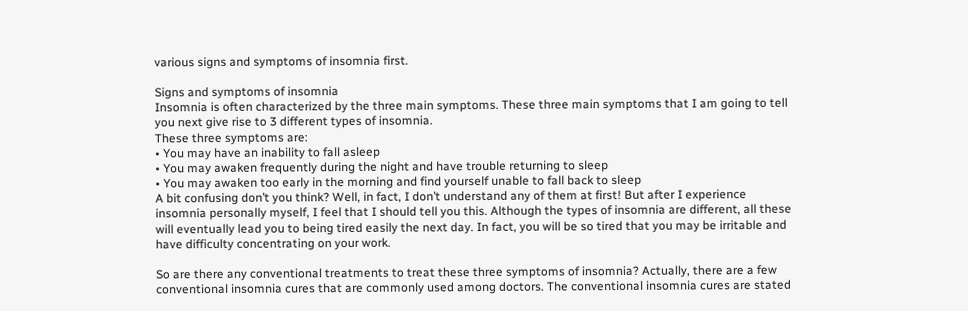various signs and symptoms of insomnia first.

Signs and symptoms of insomnia
Insomnia is often characterized by the three main symptoms. These three main symptoms that I am going to tell you next give rise to 3 different types of insomnia.
These three symptoms are:
• You may have an inability to fall asleep
• You may awaken frequently during the night and have trouble returning to sleep
• You may awaken too early in the morning and find yourself unable to fall back to sleep
A bit confusing don’t you think? Well, in fact, I don’t understand any of them at first! But after I experience insomnia personally myself, I feel that I should tell you this. Although the types of insomnia are different, all these will eventually lead you to being tired easily the next day. In fact, you will be so tired that you may be irritable and have difficulty concentrating on your work.

So are there any conventional treatments to treat these three symptoms of insomnia? Actually, there are a few conventional insomnia cures that are commonly used among doctors. The conventional insomnia cures are stated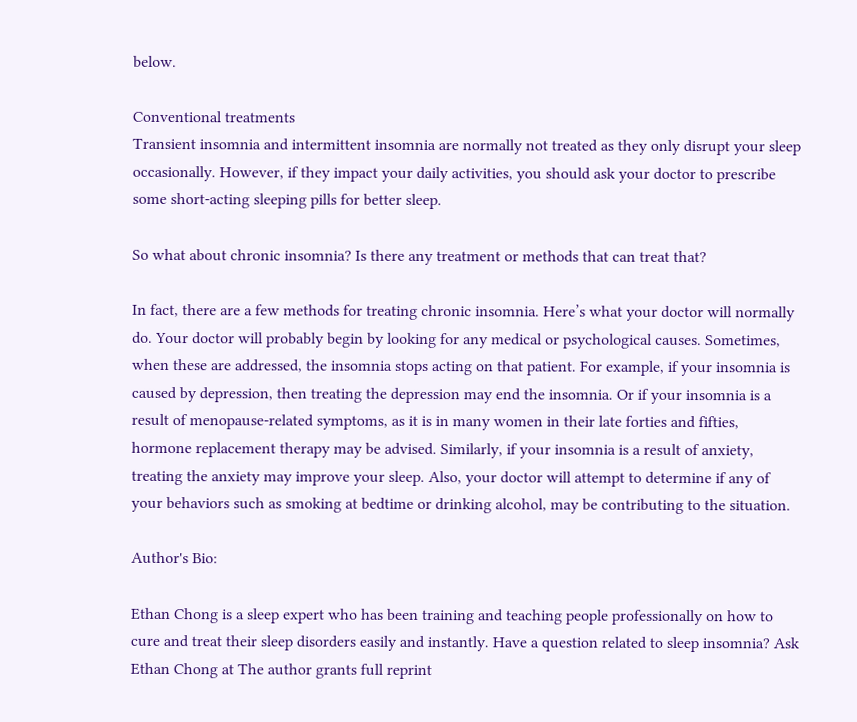below.

Conventional treatments
Transient insomnia and intermittent insomnia are normally not treated as they only disrupt your sleep occasionally. However, if they impact your daily activities, you should ask your doctor to prescribe some short-acting sleeping pills for better sleep.

So what about chronic insomnia? Is there any treatment or methods that can treat that?

In fact, there are a few methods for treating chronic insomnia. Here’s what your doctor will normally do. Your doctor will probably begin by looking for any medical or psychological causes. Sometimes, when these are addressed, the insomnia stops acting on that patient. For example, if your insomnia is caused by depression, then treating the depression may end the insomnia. Or if your insomnia is a result of menopause-related symptoms, as it is in many women in their late forties and fifties, hormone replacement therapy may be advised. Similarly, if your insomnia is a result of anxiety, treating the anxiety may improve your sleep. Also, your doctor will attempt to determine if any of your behaviors such as smoking at bedtime or drinking alcohol, may be contributing to the situation.

Author's Bio:

Ethan Chong is a sleep expert who has been training and teaching people professionally on how to cure and treat their sleep disorders easily and instantly. Have a question related to sleep insomnia? Ask Ethan Chong at The author grants full reprint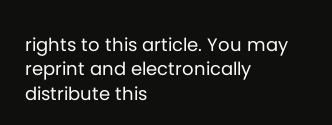rights to this article. You may reprint and electronically distribute this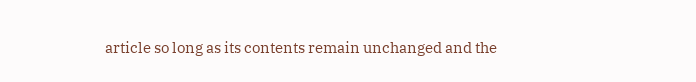article so long as its contents remain unchanged and the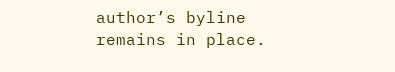author’s byline remains in place.